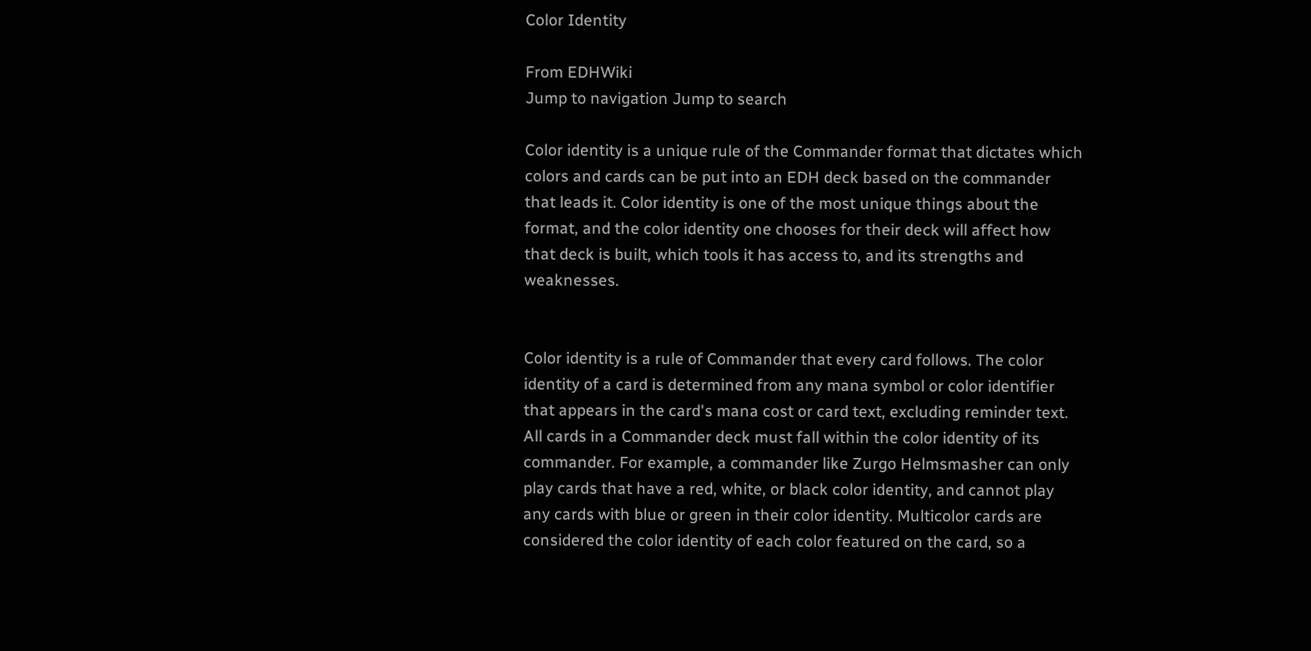Color Identity

From EDHWiki
Jump to navigation Jump to search

Color identity is a unique rule of the Commander format that dictates which colors and cards can be put into an EDH deck based on the commander that leads it. Color identity is one of the most unique things about the format, and the color identity one chooses for their deck will affect how that deck is built, which tools it has access to, and its strengths and weaknesses.


Color identity is a rule of Commander that every card follows. The color identity of a card is determined from any mana symbol or color identifier that appears in the card's mana cost or card text, excluding reminder text. All cards in a Commander deck must fall within the color identity of its commander. For example, a commander like Zurgo Helmsmasher can only play cards that have a red, white, or black color identity, and cannot play any cards with blue or green in their color identity. Multicolor cards are considered the color identity of each color featured on the card, so a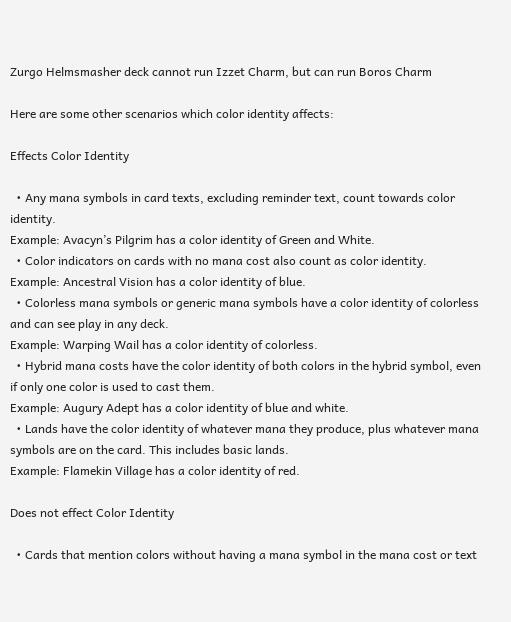Zurgo Helmsmasher deck cannot run Izzet Charm, but can run Boros Charm

Here are some other scenarios which color identity affects:

Effects Color Identity

  • Any mana symbols in card texts, excluding reminder text, count towards color identity.
Example: Avacyn’s Pilgrim has a color identity of Green and White.
  • Color indicators on cards with no mana cost also count as color identity.
Example: Ancestral Vision has a color identity of blue.
  • Colorless mana symbols or generic mana symbols have a color identity of colorless and can see play in any deck.
Example: Warping Wail has a color identity of colorless.
  • Hybrid mana costs have the color identity of both colors in the hybrid symbol, even if only one color is used to cast them.
Example: Augury Adept has a color identity of blue and white.
  • Lands have the color identity of whatever mana they produce, plus whatever mana symbols are on the card. This includes basic lands.
Example: Flamekin Village has a color identity of red.

Does not effect Color Identity

  • Cards that mention colors without having a mana symbol in the mana cost or text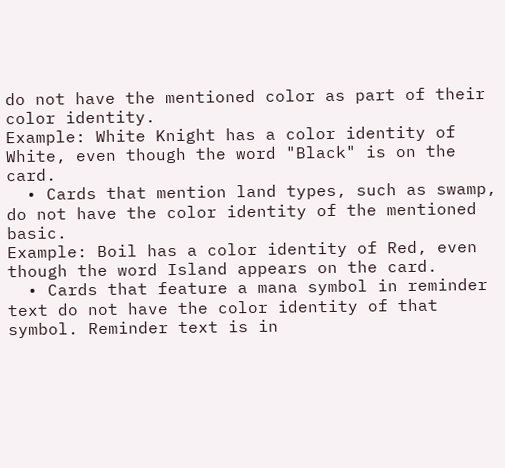do not have the mentioned color as part of their color identity.
Example: White Knight has a color identity of White, even though the word "Black" is on the card.
  • Cards that mention land types, such as swamp, do not have the color identity of the mentioned basic.
Example: Boil has a color identity of Red, even though the word Island appears on the card.
  • Cards that feature a mana symbol in reminder text do not have the color identity of that symbol. Reminder text is in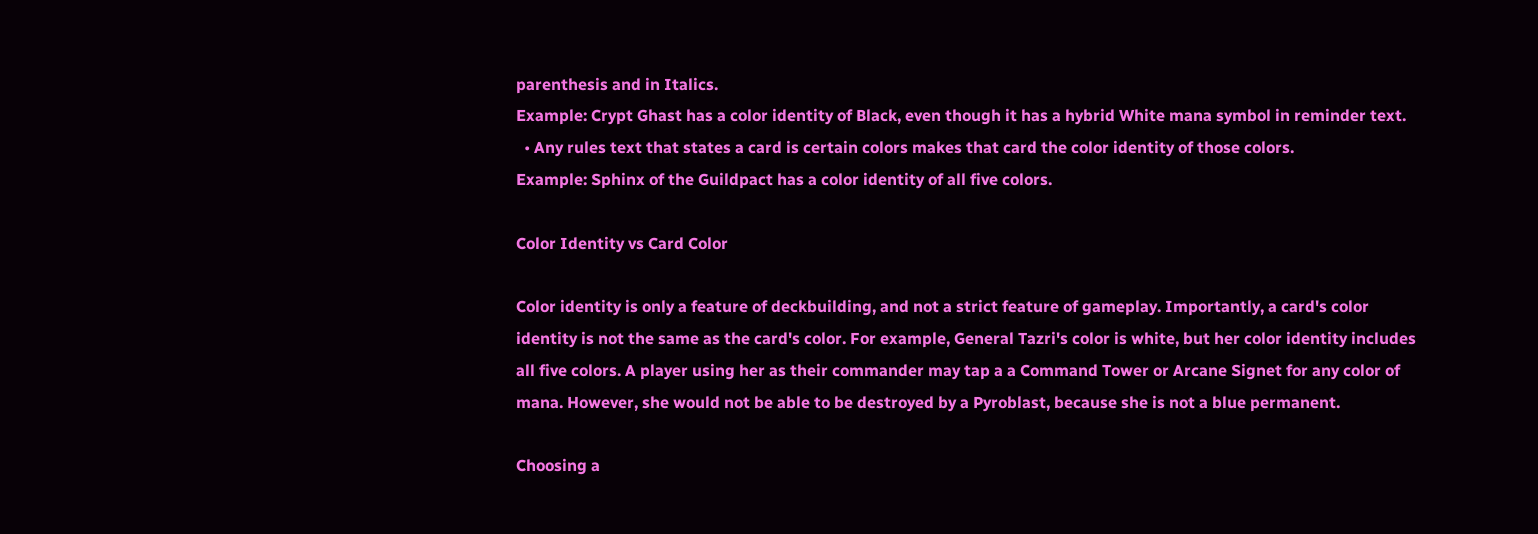parenthesis and in Italics.
Example: Crypt Ghast has a color identity of Black, even though it has a hybrid White mana symbol in reminder text.
  • Any rules text that states a card is certain colors makes that card the color identity of those colors.
Example: Sphinx of the Guildpact has a color identity of all five colors.

Color Identity vs Card Color

Color identity is only a feature of deckbuilding, and not a strict feature of gameplay. Importantly, a card's color identity is not the same as the card's color. For example, General Tazri's color is white, but her color identity includes all five colors. A player using her as their commander may tap a a Command Tower or Arcane Signet for any color of mana. However, she would not be able to be destroyed by a Pyroblast, because she is not a blue permanent.

Choosing a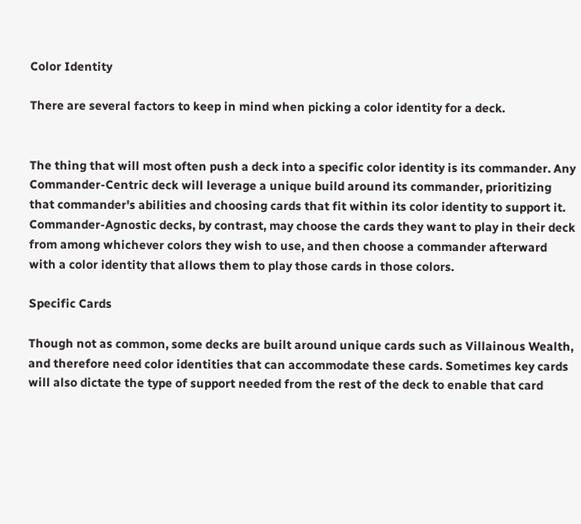Color Identity

There are several factors to keep in mind when picking a color identity for a deck.


The thing that will most often push a deck into a specific color identity is its commander. Any Commander-Centric deck will leverage a unique build around its commander, prioritizing that commander's abilities and choosing cards that fit within its color identity to support it. Commander-Agnostic decks, by contrast, may choose the cards they want to play in their deck from among whichever colors they wish to use, and then choose a commander afterward with a color identity that allows them to play those cards in those colors.

Specific Cards

Though not as common, some decks are built around unique cards such as Villainous Wealth, and therefore need color identities that can accommodate these cards. Sometimes key cards will also dictate the type of support needed from the rest of the deck to enable that card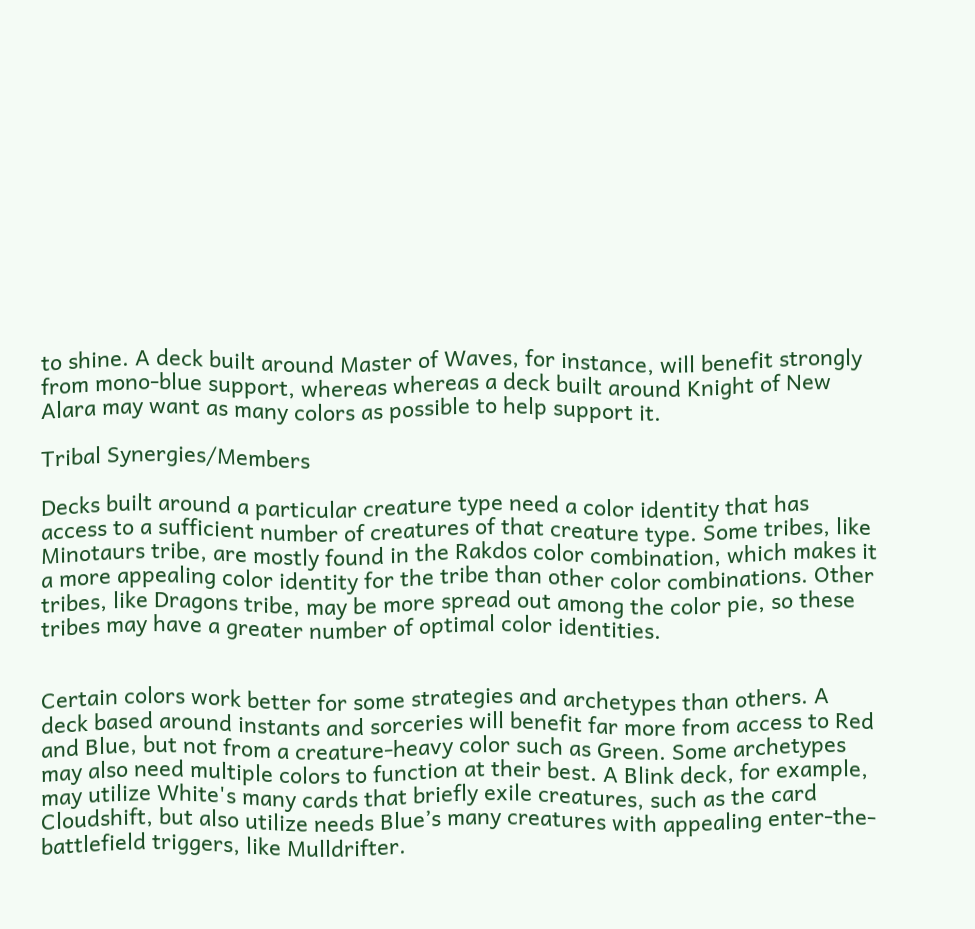to shine. A deck built around Master of Waves, for instance, will benefit strongly from mono-blue support, whereas whereas a deck built around Knight of New Alara may want as many colors as possible to help support it.

Tribal Synergies/Members

Decks built around a particular creature type need a color identity that has access to a sufficient number of creatures of that creature type. Some tribes, like Minotaurs tribe, are mostly found in the Rakdos color combination, which makes it a more appealing color identity for the tribe than other color combinations. Other tribes, like Dragons tribe, may be more spread out among the color pie, so these tribes may have a greater number of optimal color identities.


Certain colors work better for some strategies and archetypes than others. A deck based around instants and sorceries will benefit far more from access to Red and Blue, but not from a creature-heavy color such as Green. Some archetypes may also need multiple colors to function at their best. A Blink deck, for example, may utilize White's many cards that briefly exile creatures, such as the card Cloudshift, but also utilize needs Blue’s many creatures with appealing enter-the-battlefield triggers, like Mulldrifter.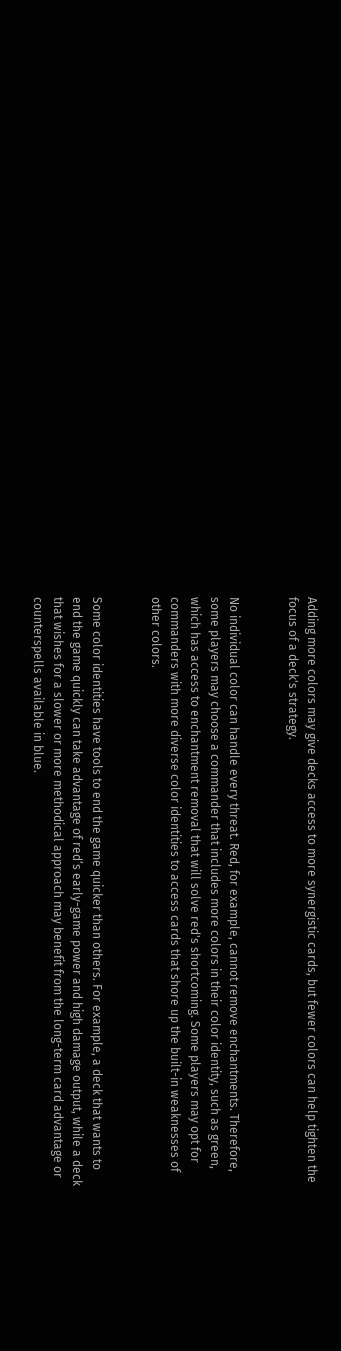Adding more colors may give decks access to more synergistic cards, but fewer colors can help tighten the focus of a deck's strategy.


No individual color can handle every threat. Red, for example, cannot remove enchantments. Therefore, some players may choose a commander that includes more colors in their color identity, such as green, which has access to enchantment removal that will solve red's shortcoming. Some players may opt for commanders with more diverse color identities to access cards that shore up the built-in weaknesses of other colors.


Some color identities have tools to end the game quicker than others. For example, a deck that wants to end the game quickly can take advantage of red’s early-game power and high damage output, while a deck that wishes for a slower or more methodical approach may benefit from the long-term card advantage or counterspells available in blue.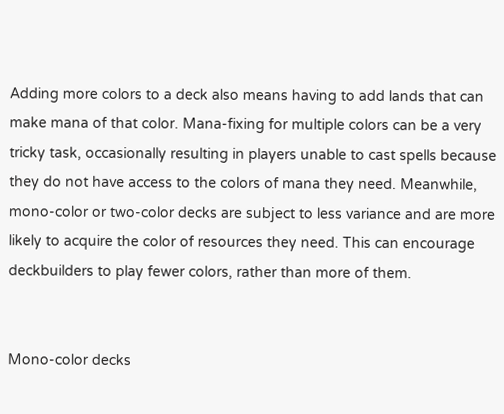Adding more colors to a deck also means having to add lands that can make mana of that color. Mana-fixing for multiple colors can be a very tricky task, occasionally resulting in players unable to cast spells because they do not have access to the colors of mana they need. Meanwhile, mono-color or two-color decks are subject to less variance and are more likely to acquire the color of resources they need. This can encourage deckbuilders to play fewer colors, rather than more of them.


Mono-color decks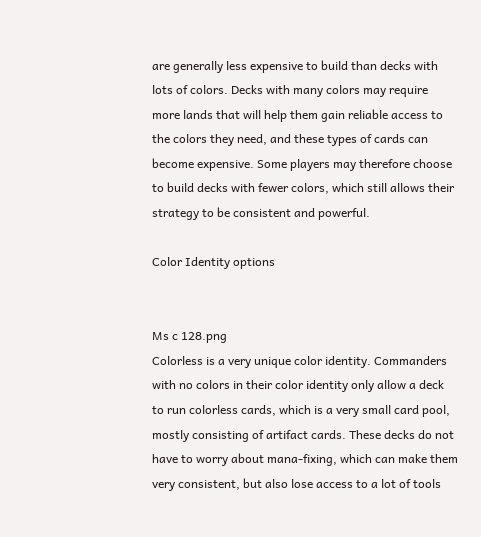are generally less expensive to build than decks with lots of colors. Decks with many colors may require more lands that will help them gain reliable access to the colors they need, and these types of cards can become expensive. Some players may therefore choose to build decks with fewer colors, which still allows their strategy to be consistent and powerful.

Color Identity options


Ms c 128.png
Colorless is a very unique color identity. Commanders with no colors in their color identity only allow a deck to run colorless cards, which is a very small card pool, mostly consisting of artifact cards. These decks do not have to worry about mana-fixing, which can make them very consistent, but also lose access to a lot of tools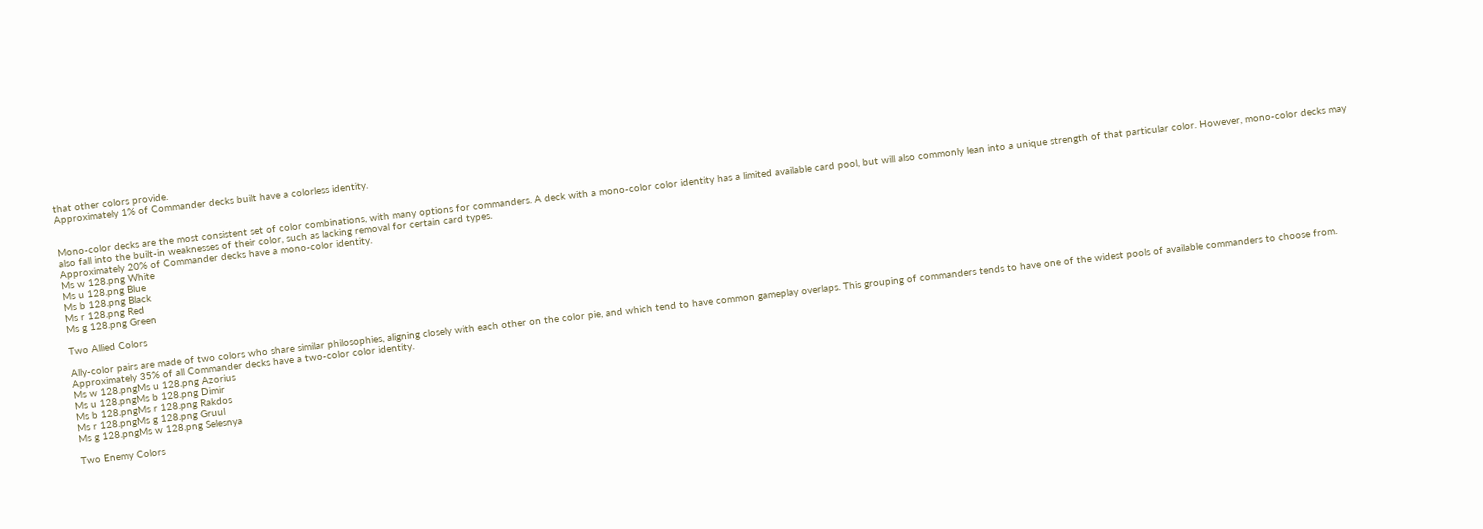that other colors provide.
Approximately 1% of Commander decks built have a colorless identity.


Mono-color decks are the most consistent set of color combinations, with many options for commanders. A deck with a mono-color color identity has a limited available card pool, but will also commonly lean into a unique strength of that particular color. However, mono-color decks may also fall into the built-in weaknesses of their color, such as lacking removal for certain card types.
Approximately 20% of Commander decks have a mono-color identity.
Ms w 128.png White
Ms u 128.png Blue
Ms b 128.png Black
Ms r 128.png Red
Ms g 128.png Green

Two Allied Colors

Ally-color pairs are made of two colors who share similar philosophies, aligning closely with each other on the color pie, and which tend to have common gameplay overlaps. This grouping of commanders tends to have one of the widest pools of available commanders to choose from.
Approximately 35% of all Commander decks have a two-color color identity.
Ms w 128.pngMs u 128.png Azorius
Ms u 128.pngMs b 128.png Dimir
Ms b 128.pngMs r 128.png Rakdos
Ms r 128.pngMs g 128.png Gruul
Ms g 128.pngMs w 128.png Selesnya

Two Enemy Colors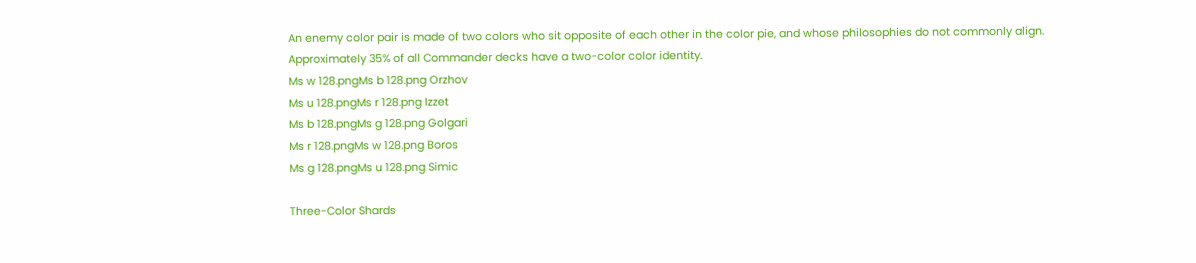An enemy color pair is made of two colors who sit opposite of each other in the color pie, and whose philosophies do not commonly align.
Approximately 35% of all Commander decks have a two-color color identity.
Ms w 128.pngMs b 128.png Orzhov
Ms u 128.pngMs r 128.png Izzet
Ms b 128.pngMs g 128.png Golgari
Ms r 128.pngMs w 128.png Boros
Ms g 128.pngMs u 128.png Simic

Three-Color Shards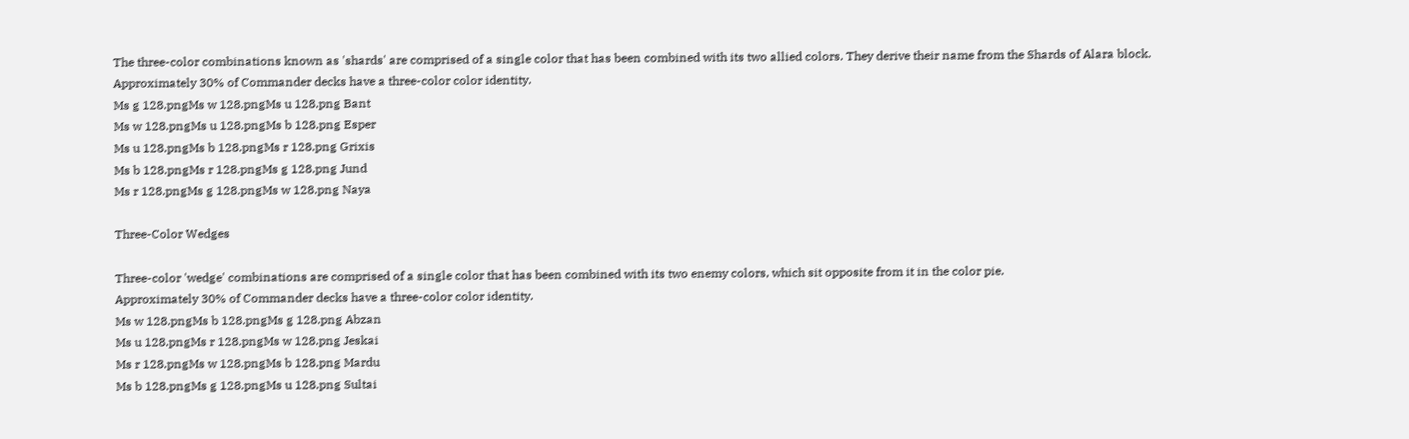The three-color combinations known as 'shards' are comprised of a single color that has been combined with its two allied colors. They derive their name from the Shards of Alara block.
Approximately 30% of Commander decks have a three-color color identity.
Ms g 128.pngMs w 128.pngMs u 128.png Bant
Ms w 128.pngMs u 128.pngMs b 128.png Esper
Ms u 128.pngMs b 128.pngMs r 128.png Grixis
Ms b 128.pngMs r 128.pngMs g 128.png Jund
Ms r 128.pngMs g 128.pngMs w 128.png Naya

Three-Color Wedges

Three-color 'wedge' combinations are comprised of a single color that has been combined with its two enemy colors, which sit opposite from it in the color pie.
Approximately 30% of Commander decks have a three-color color identity.
Ms w 128.pngMs b 128.pngMs g 128.png Abzan
Ms u 128.pngMs r 128.pngMs w 128.png Jeskai
Ms r 128.pngMs w 128.pngMs b 128.png Mardu
Ms b 128.pngMs g 128.pngMs u 128.png Sultai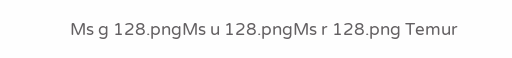Ms g 128.pngMs u 128.pngMs r 128.png Temur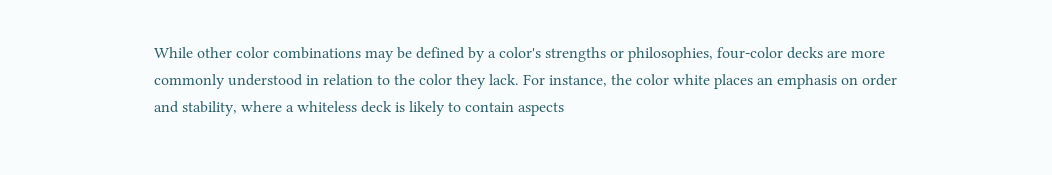While other color combinations may be defined by a color's strengths or philosophies, four-color decks are more commonly understood in relation to the color they lack. For instance, the color white places an emphasis on order and stability, where a whiteless deck is likely to contain aspects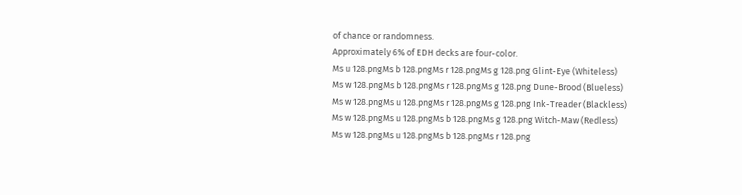of chance or randomness.
Approximately 6% of EDH decks are four-color.
Ms u 128.pngMs b 128.pngMs r 128.pngMs g 128.png Glint-Eye (Whiteless)
Ms w 128.pngMs b 128.pngMs r 128.pngMs g 128.png Dune-Brood (Blueless)
Ms w 128.pngMs u 128.pngMs r 128.pngMs g 128.png Ink-Treader (Blackless)
Ms w 128.pngMs u 128.pngMs b 128.pngMs g 128.png Witch-Maw (Redless)
Ms w 128.pngMs u 128.pngMs b 128.pngMs r 128.png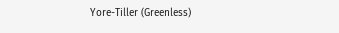Yore-Tiller (Greenless)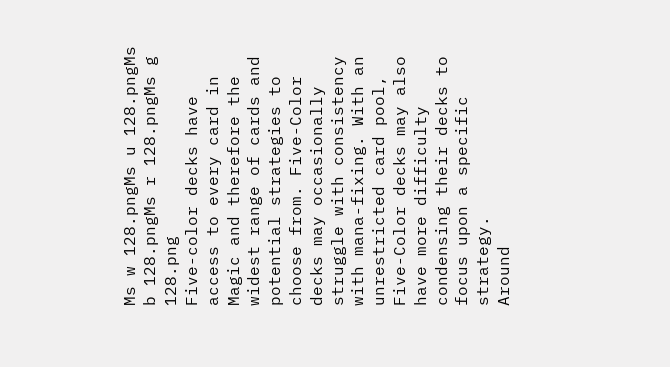Ms w 128.pngMs u 128.pngMs b 128.pngMs r 128.pngMs g 128.png
Five-color decks have access to every card in Magic and therefore the widest range of cards and potential strategies to choose from. Five-Color decks may occasionally struggle with consistency with mana-fixing. With an unrestricted card pool, Five-Color decks may also have more difficulty condensing their decks to focus upon a specific strategy.
Around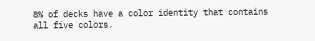8% of decks have a color identity that contains all five colors.